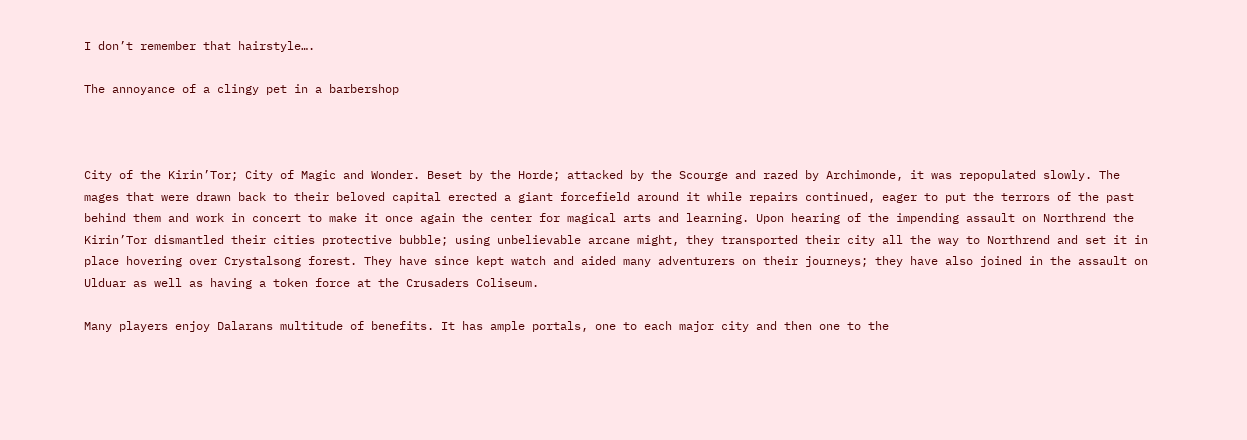I don’t remember that hairstyle….

The annoyance of a clingy pet in a barbershop



City of the Kirin’Tor; City of Magic and Wonder. Beset by the Horde; attacked by the Scourge and razed by Archimonde, it was repopulated slowly. The mages that were drawn back to their beloved capital erected a giant forcefield around it while repairs continued, eager to put the terrors of the past behind them and work in concert to make it once again the center for magical arts and learning. Upon hearing of the impending assault on Northrend the Kirin’Tor dismantled their cities protective bubble; using unbelievable arcane might, they transported their city all the way to Northrend and set it in place hovering over Crystalsong forest. They have since kept watch and aided many adventurers on their journeys; they have also joined in the assault on Ulduar as well as having a token force at the Crusaders Coliseum.

Many players enjoy Dalarans multitude of benefits. It has ample portals, one to each major city and then one to the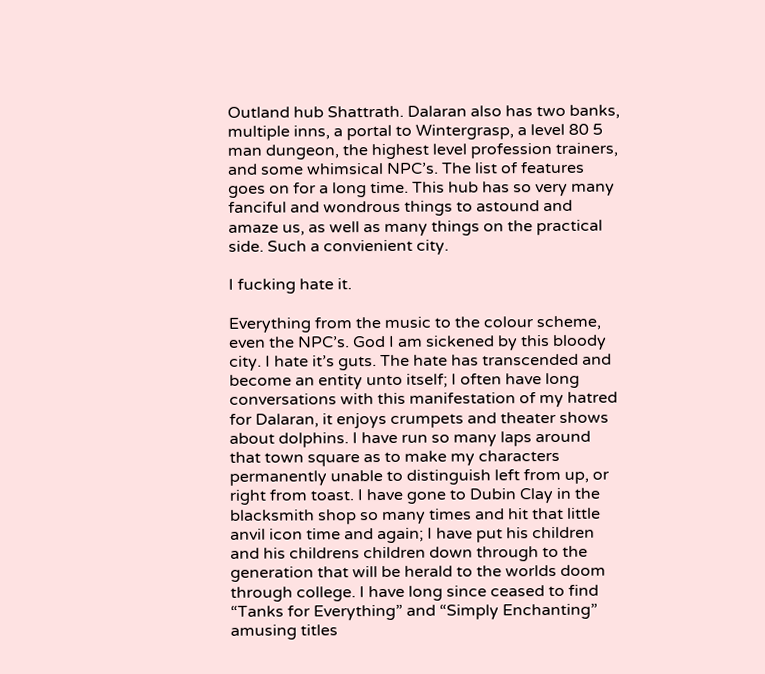Outland hub Shattrath. Dalaran also has two banks, multiple inns, a portal to Wintergrasp, a level 80 5 man dungeon, the highest level profession trainers, and some whimsical NPC’s. The list of features goes on for a long time. This hub has so very many fanciful and wondrous things to astound and amaze us, as well as many things on the practical side. Such a convienient city.

I fucking hate it.

Everything from the music to the colour scheme, even the NPC’s. God I am sickened by this bloody city. I hate it’s guts. The hate has transcended and become an entity unto itself; I often have long conversations with this manifestation of my hatred for Dalaran, it enjoys crumpets and theater shows about dolphins. I have run so many laps around that town square as to make my characters permanently unable to distinguish left from up, or right from toast. I have gone to Dubin Clay in the blacksmith shop so many times and hit that little anvil icon time and again; I have put his children and his childrens children down through to the generation that will be herald to the worlds doom through college. I have long since ceased to find “Tanks for Everything” and “Simply Enchanting” amusing titles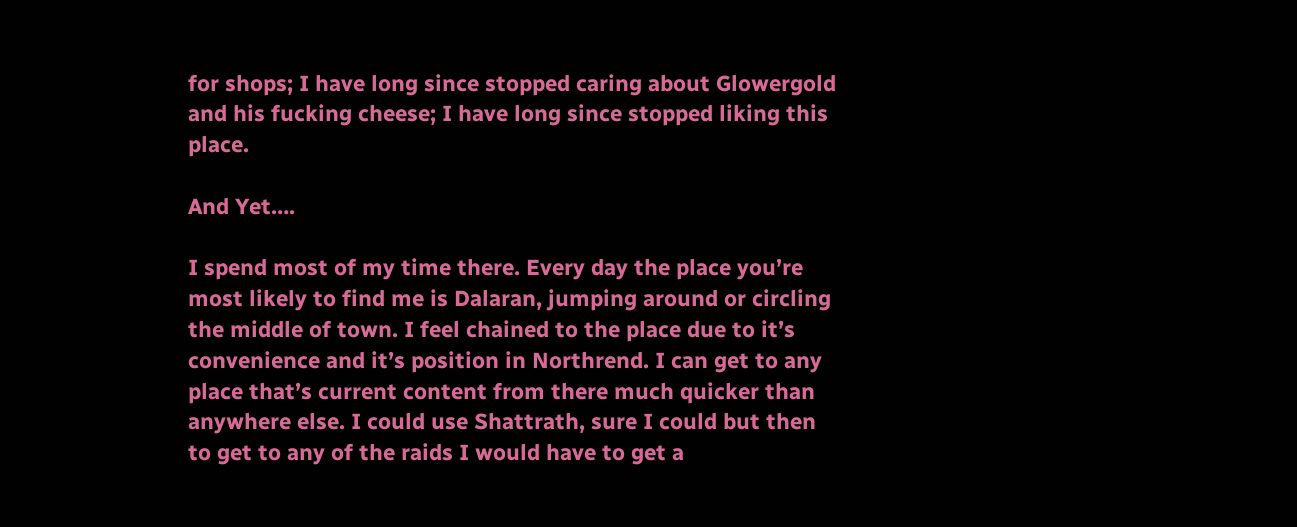for shops; I have long since stopped caring about Glowergold and his fucking cheese; I have long since stopped liking this place.

And Yet….

I spend most of my time there. Every day the place you’re most likely to find me is Dalaran, jumping around or circling the middle of town. I feel chained to the place due to it’s convenience and it’s position in Northrend. I can get to any place that’s current content from there much quicker than anywhere else. I could use Shattrath, sure I could but then to get to any of the raids I would have to get a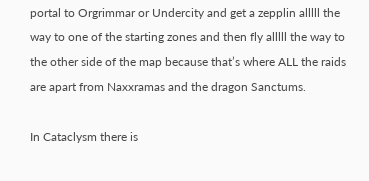portal to Orgrimmar or Undercity and get a zepplin alllll the way to one of the starting zones and then fly alllll the way to the other side of the map because that’s where ALL the raids are apart from Naxxramas and the dragon Sanctums.

In Cataclysm there is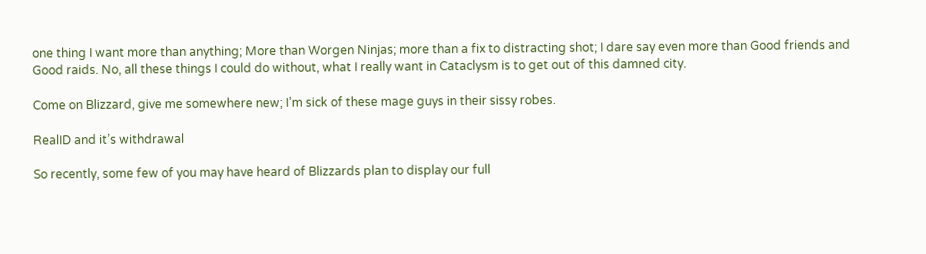one thing I want more than anything; More than Worgen Ninjas; more than a fix to distracting shot; I dare say even more than Good friends and Good raids. No, all these things I could do without, what I really want in Cataclysm is to get out of this damned city.

Come on Blizzard, give me somewhere new; I’m sick of these mage guys in their sissy robes.

RealID and it’s withdrawal

So recently, some few of you may have heard of Blizzards plan to display our full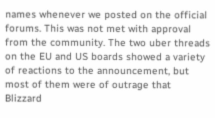names whenever we posted on the official forums. This was not met with approval from the community. The two uber threads on the EU and US boards showed a variety of reactions to the announcement, but most of them were of outrage that Blizzard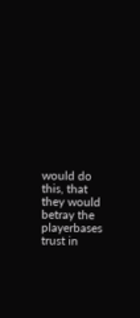would do this, that they would betray the playerbases trust in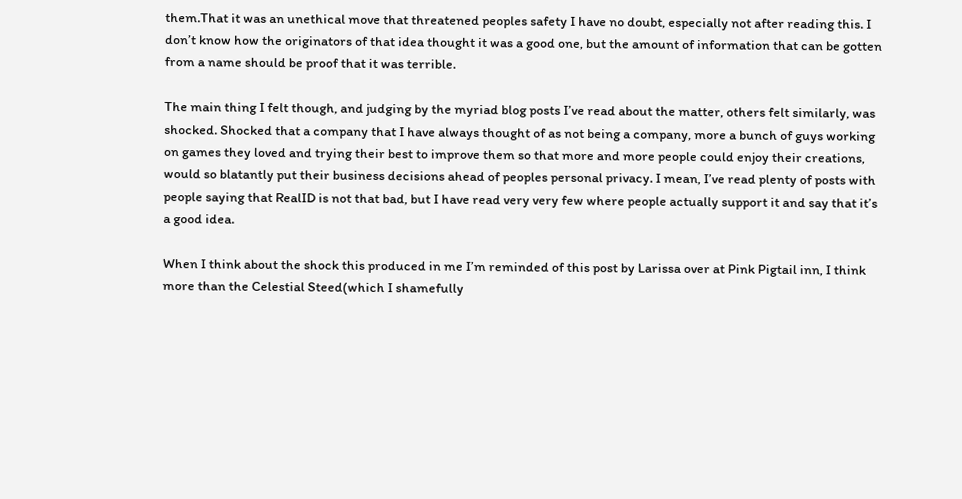them.That it was an unethical move that threatened peoples safety I have no doubt, especially not after reading this. I don’t know how the originators of that idea thought it was a good one, but the amount of information that can be gotten from a name should be proof that it was terrible.

The main thing I felt though, and judging by the myriad blog posts I’ve read about the matter, others felt similarly, was shocked. Shocked that a company that I have always thought of as not being a company, more a bunch of guys working on games they loved and trying their best to improve them so that more and more people could enjoy their creations, would so blatantly put their business decisions ahead of peoples personal privacy. I mean, I’ve read plenty of posts with people saying that RealID is not that bad, but I have read very very few where people actually support it and say that it’s a good idea.

When I think about the shock this produced in me I’m reminded of this post by Larissa over at Pink Pigtail inn, I think more than the Celestial Steed(which I shamefully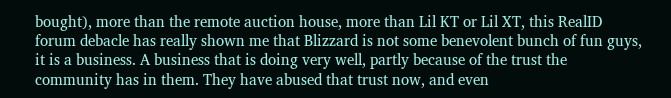bought), more than the remote auction house, more than Lil KT or Lil XT, this RealID forum debacle has really shown me that Blizzard is not some benevolent bunch of fun guys, it is a business. A business that is doing very well, partly because of the trust the community has in them. They have abused that trust now, and even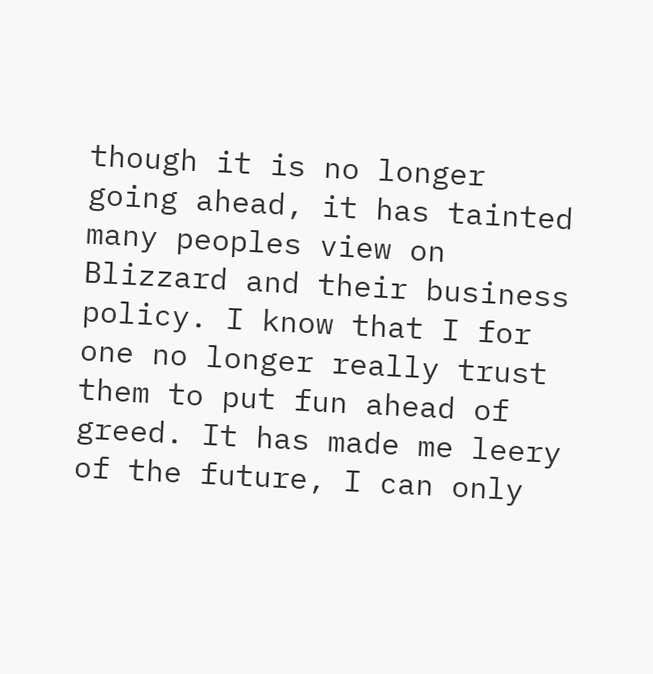though it is no longer going ahead, it has tainted many peoples view on Blizzard and their business policy. I know that I for one no longer really trust them to put fun ahead of greed. It has made me leery of the future, I can only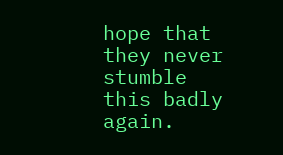hope that they never stumble this badly again.